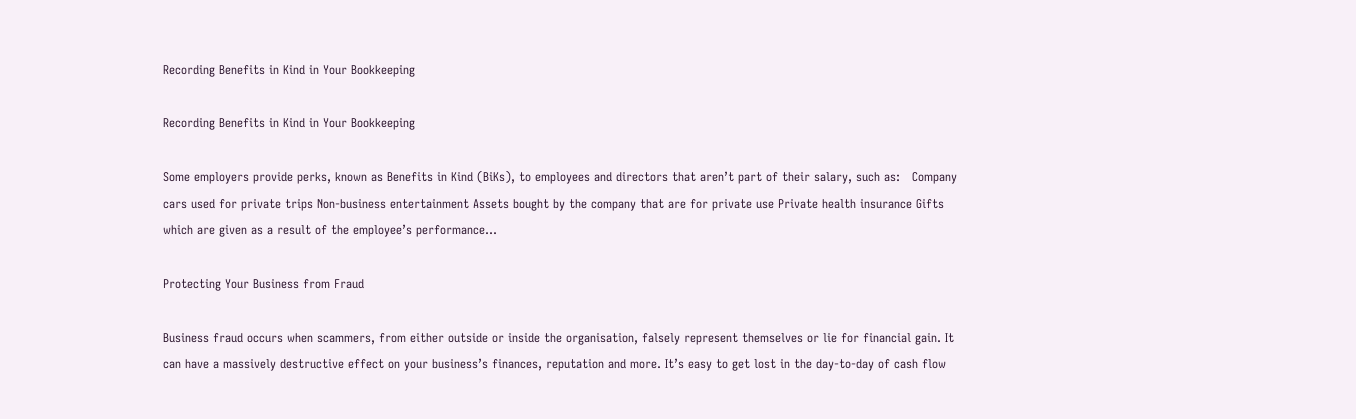Recording Benefits in Kind in Your Bookkeeping

Recording Benefits in Kind in Your Bookkeeping

Some employers provide perks, known as Benefits in Kind (BiKs), to employees and directors that aren’t part of their salary, such as:   Company cars used for private trips Non-business entertainment Assets bought by the company that are for private use Private health insurance Gifts which are given as a result of the employee’s performance…

Protecting Your Business from Fraud

Business fraud occurs when scammers, from either outside or inside the organisation, falsely represent themselves or lie for financial gain. It can have a massively destructive effect on your business’s finances, reputation and more. It’s easy to get lost in the day-to-day of cash flow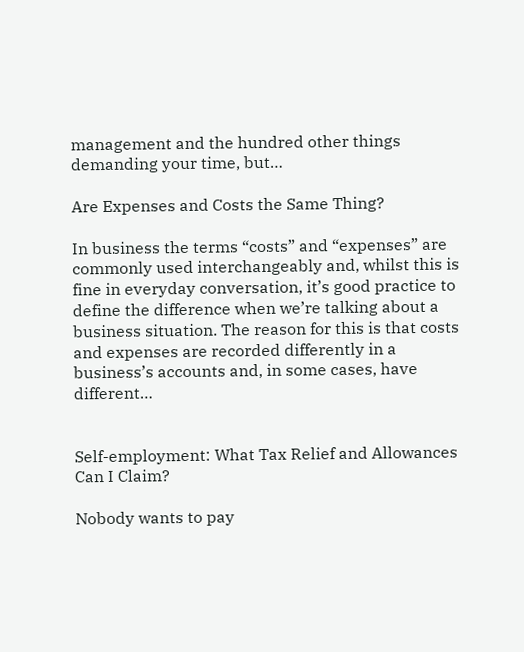management and the hundred other things demanding your time, but…

Are Expenses and Costs the Same Thing?

In business the terms “costs” and “expenses” are commonly used interchangeably and, whilst this is fine in everyday conversation, it’s good practice to define the difference when we’re talking about a business situation. The reason for this is that costs and expenses are recorded differently in a business’s accounts and, in some cases, have different…


Self-employment: What Tax Relief and Allowances Can I Claim?

Nobody wants to pay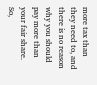more tax than they need to, and there is no reason why you should pay more than your fair share. So,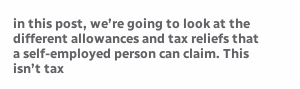in this post, we’re going to look at the different allowances and tax reliefs that a self-employed person can claim. This isn’t tax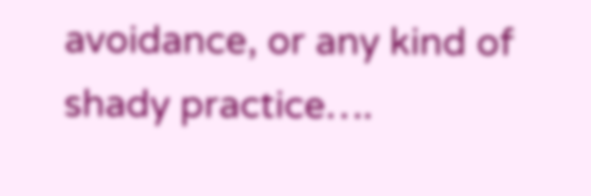avoidance, or any kind of shady practice….